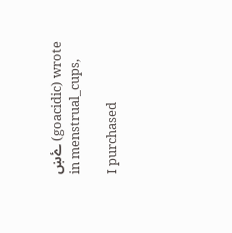ۓښ (goacidic) wrote in menstrual_cups,

I purchased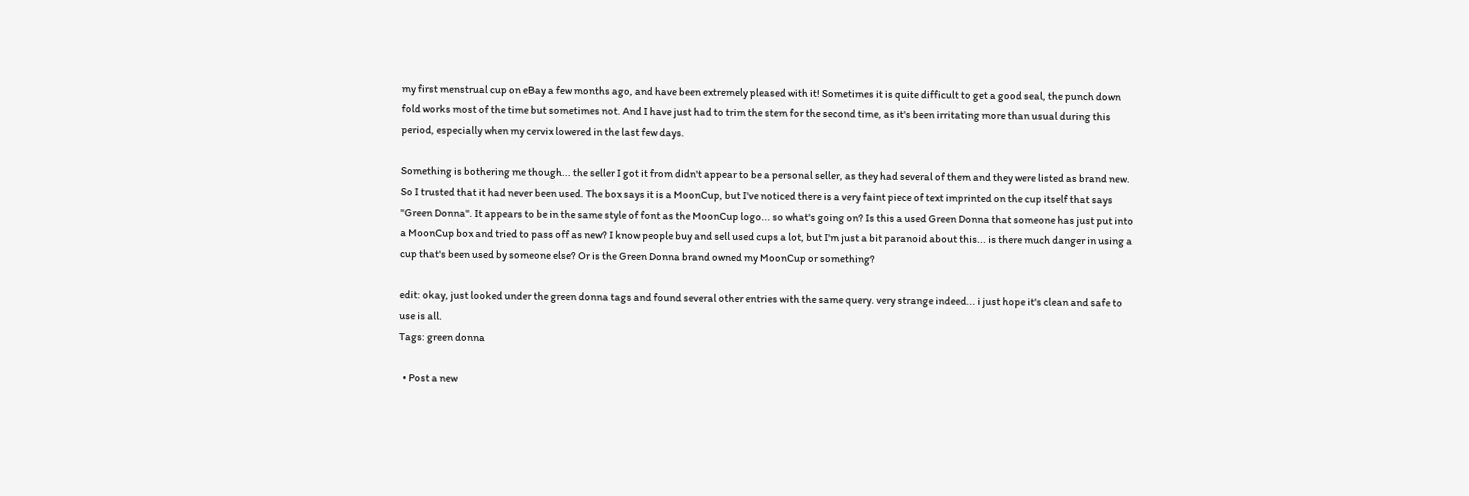my first menstrual cup on eBay a few months ago, and have been extremely pleased with it! Sometimes it is quite difficult to get a good seal, the punch down fold works most of the time but sometimes not. And I have just had to trim the stem for the second time, as it's been irritating more than usual during this period, especially when my cervix lowered in the last few days.

Something is bothering me though... the seller I got it from didn't appear to be a personal seller, as they had several of them and they were listed as brand new. So I trusted that it had never been used. The box says it is a MoonCup, but I've noticed there is a very faint piece of text imprinted on the cup itself that says "Green Donna". It appears to be in the same style of font as the MoonCup logo... so what's going on? Is this a used Green Donna that someone has just put into a MoonCup box and tried to pass off as new? I know people buy and sell used cups a lot, but I'm just a bit paranoid about this... is there much danger in using a cup that's been used by someone else? Or is the Green Donna brand owned my MoonCup or something?

edit: okay, just looked under the green donna tags and found several other entries with the same query. very strange indeed... i just hope it's clean and safe to use is all.
Tags: green donna

  • Post a new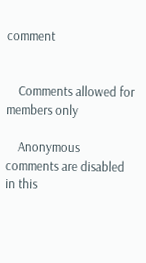comment


    Comments allowed for members only

    Anonymous comments are disabled in this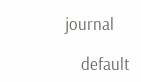journal

    default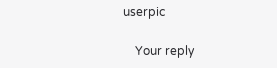userpic

    Your reply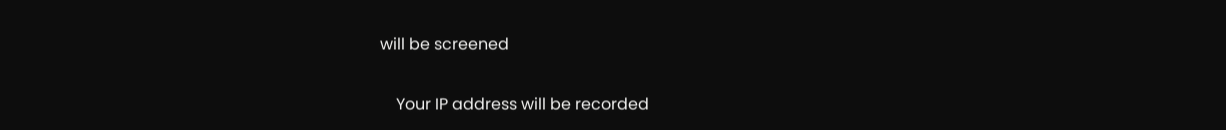will be screened

    Your IP address will be recorded